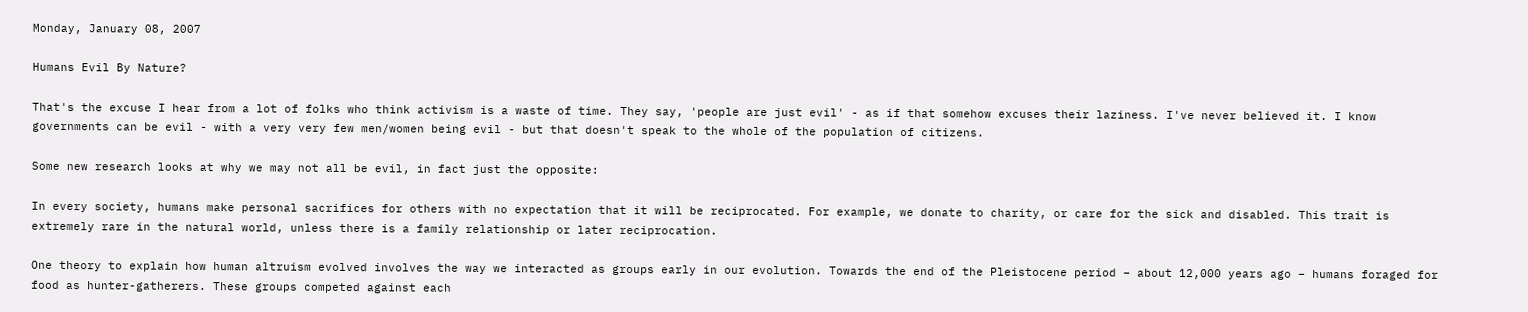Monday, January 08, 2007

Humans Evil By Nature?

That's the excuse I hear from a lot of folks who think activism is a waste of time. They say, 'people are just evil' - as if that somehow excuses their laziness. I've never believed it. I know governments can be evil - with a very very few men/women being evil - but that doesn't speak to the whole of the population of citizens.

Some new research looks at why we may not all be evil, in fact just the opposite:

In every society, humans make personal sacrifices for others with no expectation that it will be reciprocated. For example, we donate to charity, or care for the sick and disabled. This trait is extremely rare in the natural world, unless there is a family relationship or later reciprocation.

One theory to explain how human altruism evolved involves the way we interacted as groups early in our evolution. Towards the end of the Pleistocene period – about 12,000 years ago – humans foraged for food as hunter-gatherers. These groups competed against each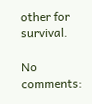other for survival.

No comments: